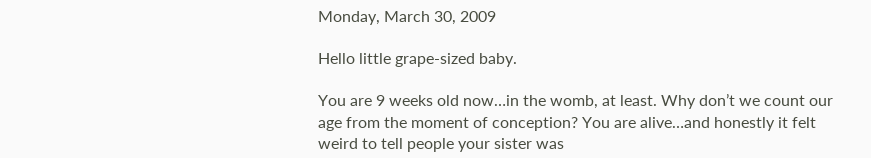Monday, March 30, 2009

Hello little grape-sized baby.

You are 9 weeks old now…in the womb, at least. Why don’t we count our age from the moment of conception? You are alive…and honestly it felt weird to tell people your sister was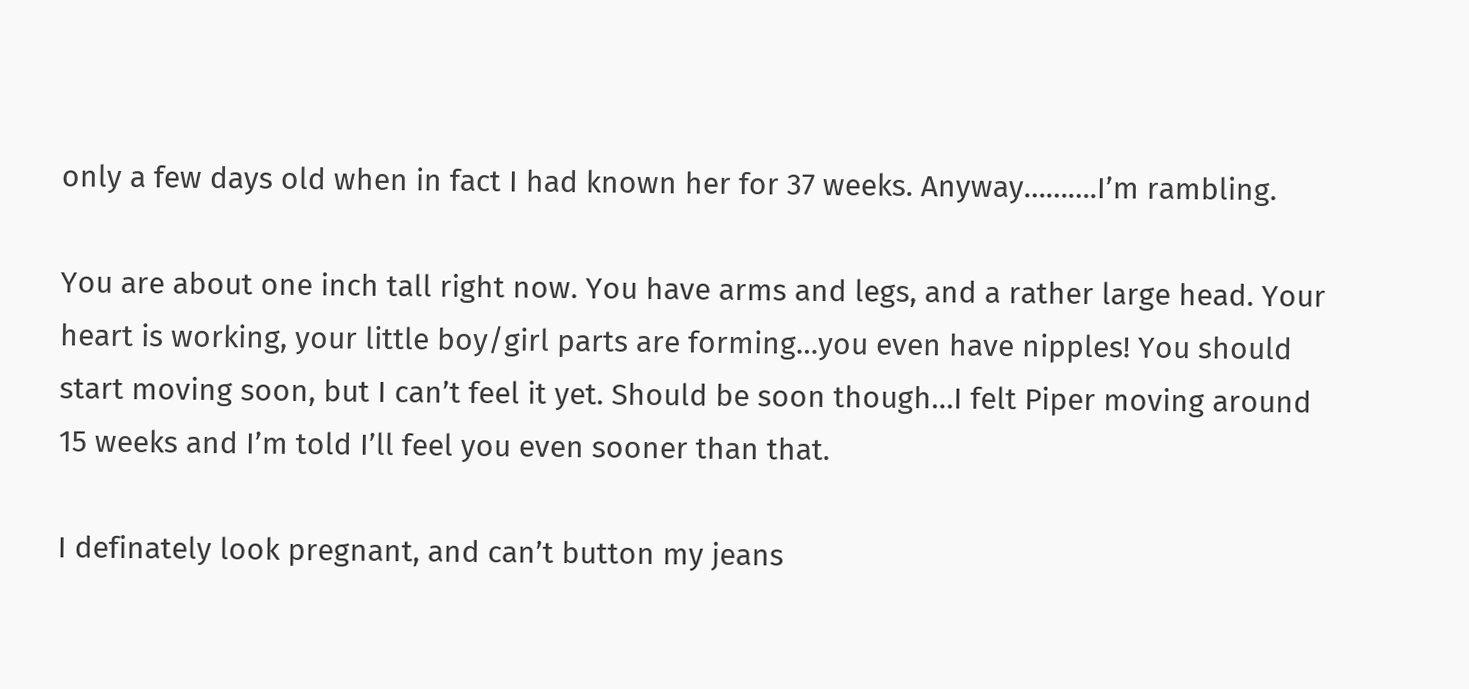only a few days old when in fact I had known her for 37 weeks. Anyway……….I’m rambling.

You are about one inch tall right now. You have arms and legs, and a rather large head. Your heart is working, your little boy/girl parts are forming…you even have nipples! You should start moving soon, but I can’t feel it yet. Should be soon though…I felt Piper moving around 15 weeks and I’m told I’ll feel you even sooner than that.

I definately look pregnant, and can’t button my jeans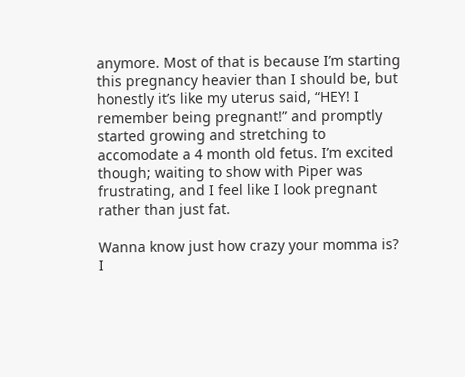anymore. Most of that is because I’m starting this pregnancy heavier than I should be, but honestly it’s like my uterus said, “HEY! I remember being pregnant!” and promptly started growing and stretching to accomodate a 4 month old fetus. I’m excited though; waiting to show with Piper was frustrating, and I feel like I look pregnant rather than just fat.

Wanna know just how crazy your momma is? I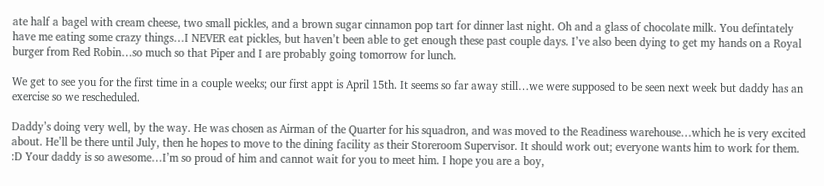ate half a bagel with cream cheese, two small pickles, and a brown sugar cinnamon pop tart for dinner last night. Oh and a glass of chocolate milk. You defintately have me eating some crazy things…I NEVER eat pickles, but haven’t been able to get enough these past couple days. I’ve also been dying to get my hands on a Royal burger from Red Robin…so much so that Piper and I are probably going tomorrow for lunch.

We get to see you for the first time in a couple weeks; our first appt is April 15th. It seems so far away still…we were supposed to be seen next week but daddy has an exercise so we rescheduled.

Daddy’s doing very well, by the way. He was chosen as Airman of the Quarter for his squadron, and was moved to the Readiness warehouse…which he is very excited about. He’ll be there until July, then he hopes to move to the dining facility as their Storeroom Supervisor. It should work out; everyone wants him to work for them. :D Your daddy is so awesome…I’m so proud of him and cannot wait for you to meet him. I hope you are a boy,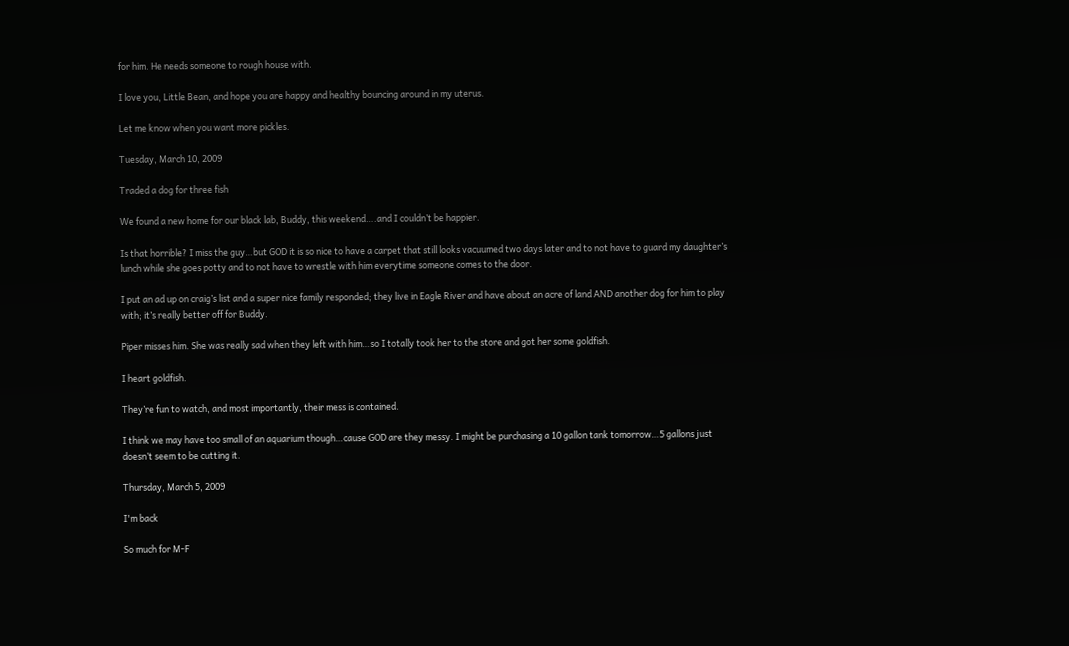for him. He needs someone to rough house with.

I love you, Little Bean, and hope you are happy and healthy bouncing around in my uterus.

Let me know when you want more pickles.

Tuesday, March 10, 2009

Traded a dog for three fish

We found a new home for our black lab, Buddy, this weekend….and I couldn’t be happier.

Is that horrible? I miss the guy…but GOD it is so nice to have a carpet that still looks vacuumed two days later and to not have to guard my daughter’s lunch while she goes potty and to not have to wrestle with him everytime someone comes to the door.

I put an ad up on craig’s list and a super nice family responded; they live in Eagle River and have about an acre of land AND another dog for him to play with; it’s really better off for Buddy.

Piper misses him. She was really sad when they left with him…so I totally took her to the store and got her some goldfish.

I heart goldfish.

They’re fun to watch, and most importantly, their mess is contained.

I think we may have too small of an aquarium though…cause GOD are they messy. I might be purchasing a 10 gallon tank tomorrow…5 gallons just doesn’t seem to be cutting it.

Thursday, March 5, 2009

I'm back

So much for M-F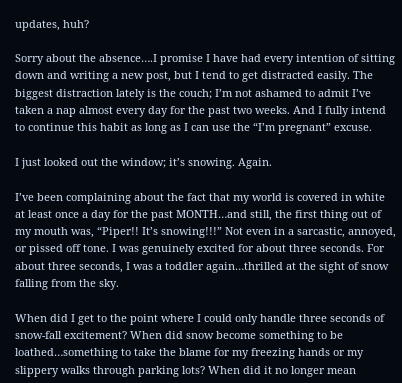updates, huh?

Sorry about the absence….I promise I have had every intention of sitting down and writing a new post, but I tend to get distracted easily. The biggest distraction lately is the couch; I’m not ashamed to admit I’ve taken a nap almost every day for the past two weeks. And I fully intend to continue this habit as long as I can use the “I’m pregnant” excuse.

I just looked out the window; it’s snowing. Again.

I’ve been complaining about the fact that my world is covered in white at least once a day for the past MONTH…and still, the first thing out of my mouth was, “Piper!! It’s snowing!!!” Not even in a sarcastic, annoyed, or pissed off tone. I was genuinely excited for about three seconds. For about three seconds, I was a toddler again…thrilled at the sight of snow falling from the sky.

When did I get to the point where I could only handle three seconds of snow-fall excitement? When did snow become something to be loathed…something to take the blame for my freezing hands or my slippery walks through parking lots? When did it no longer mean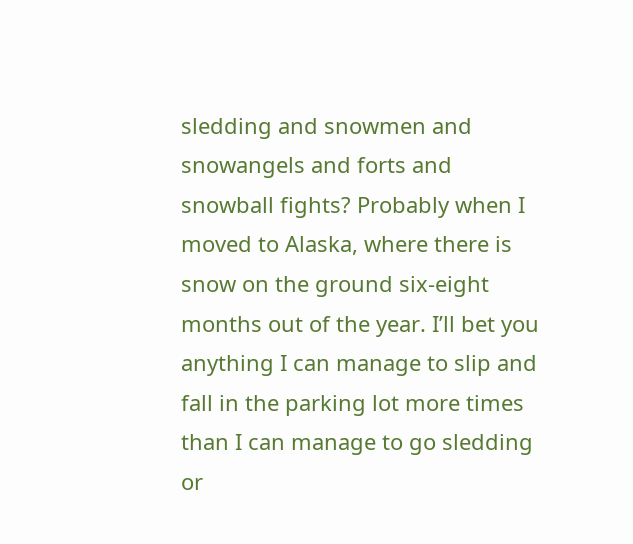sledding and snowmen and snowangels and forts and snowball fights? Probably when I moved to Alaska, where there is snow on the ground six-eight months out of the year. I’ll bet you anything I can manage to slip and fall in the parking lot more times than I can manage to go sledding or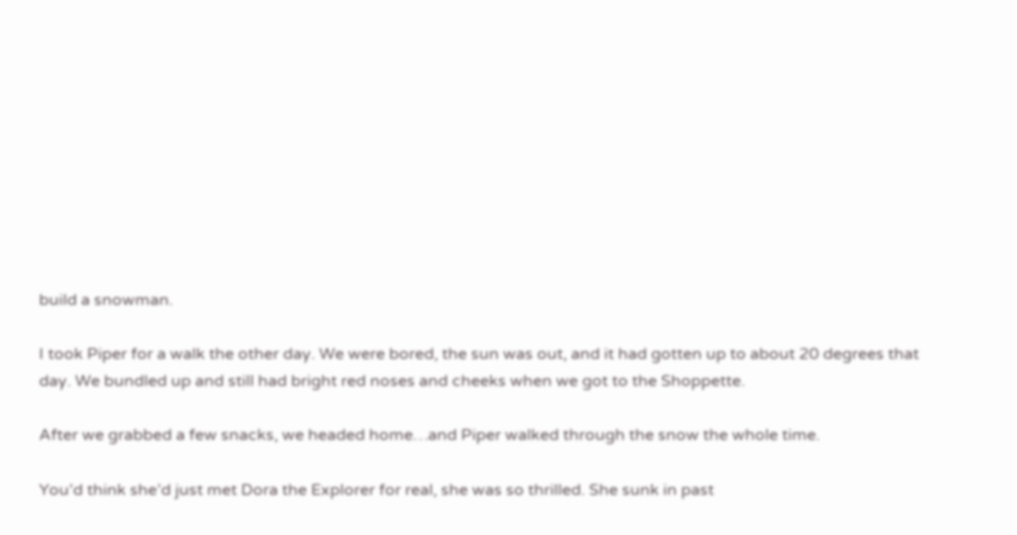build a snowman.

I took Piper for a walk the other day. We were bored, the sun was out, and it had gotten up to about 20 degrees that day. We bundled up and still had bright red noses and cheeks when we got to the Shoppette.

After we grabbed a few snacks, we headed home…and Piper walked through the snow the whole time.

You’d think she’d just met Dora the Explorer for real, she was so thrilled. She sunk in past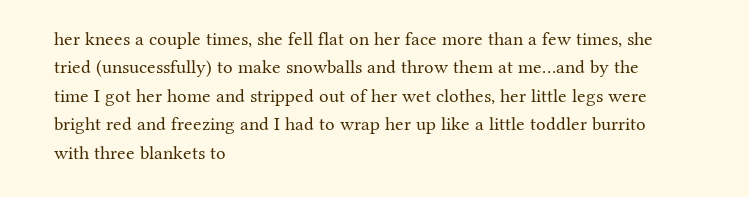her knees a couple times, she fell flat on her face more than a few times, she tried (unsucessfully) to make snowballs and throw them at me…and by the time I got her home and stripped out of her wet clothes, her little legs were bright red and freezing and I had to wrap her up like a little toddler burrito with three blankets to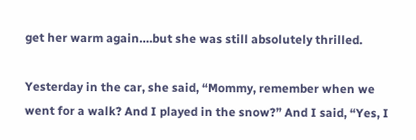get her warm again….but she was still absolutely thrilled.

Yesterday in the car, she said, “Mommy, remember when we went for a walk? And I played in the snow?” And I said, “Yes, I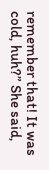remember that! It was cold, huh?” She said,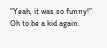“Yeah, it was so funny!”
Oh to be a kid again.